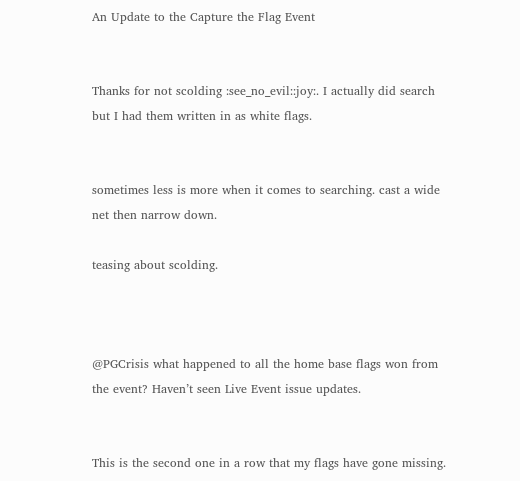An Update to the Capture the Flag Event


Thanks for not scolding :see_no_evil::joy:. I actually did search but I had them written in as white flags.


sometimes less is more when it comes to searching. cast a wide net then narrow down.

teasing about scolding.



@PGCrisis what happened to all the home base flags won from the event? Haven’t seen Live Event issue updates.


This is the second one in a row that my flags have gone missing.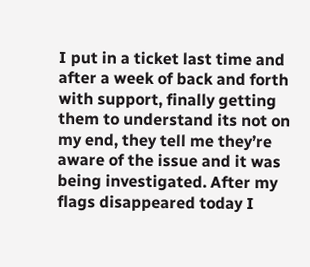I put in a ticket last time and after a week of back and forth with support, finally getting them to understand its not on my end, they tell me they’re aware of the issue and it was being investigated. After my flags disappeared today I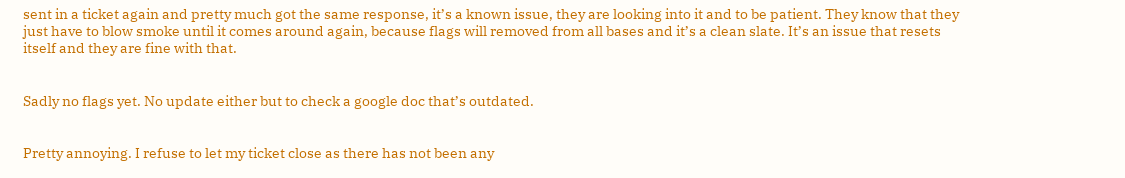sent in a ticket again and pretty much got the same response, it’s a known issue, they are looking into it and to be patient. They know that they just have to blow smoke until it comes around again, because flags will removed from all bases and it’s a clean slate. It’s an issue that resets itself and they are fine with that.


Sadly no flags yet. No update either but to check a google doc that’s outdated.


Pretty annoying. I refuse to let my ticket close as there has not been any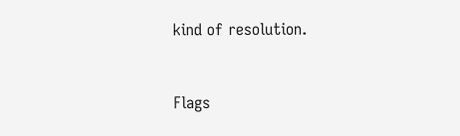kind of resolution.


Flags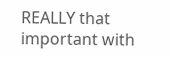REALLY that important with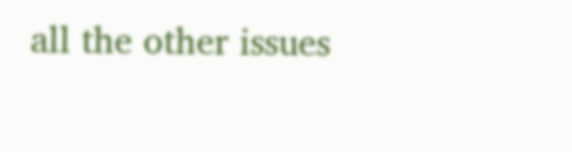all the other issues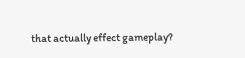that actually effect gameplay?